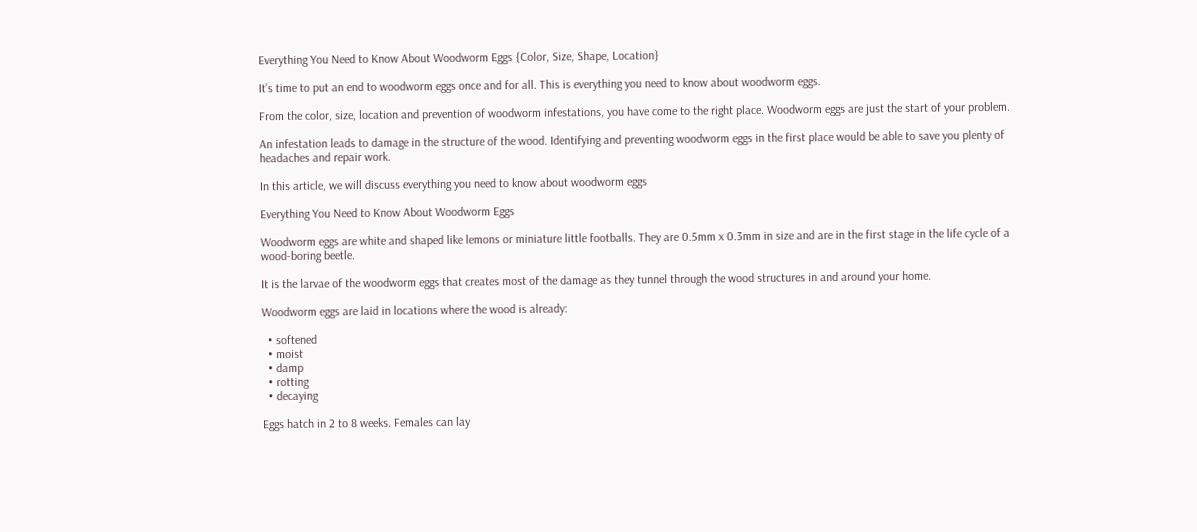Everything You Need to Know About Woodworm Eggs {Color, Size, Shape, Location}

It’s time to put an end to woodworm eggs once and for all. This is everything you need to know about woodworm eggs.

From the color, size, location and prevention of woodworm infestations, you have come to the right place. Woodworm eggs are just the start of your problem.

An infestation leads to damage in the structure of the wood. Identifying and preventing woodworm eggs in the first place would be able to save you plenty of headaches and repair work.

In this article, we will discuss everything you need to know about woodworm eggs

Everything You Need to Know About Woodworm Eggs

Woodworm eggs are white and shaped like lemons or miniature little footballs. They are 0.5mm x 0.3mm in size and are in the first stage in the life cycle of a wood-boring beetle.

It is the larvae of the woodworm eggs that creates most of the damage as they tunnel through the wood structures in and around your home.

Woodworm eggs are laid in locations where the wood is already:

  • softened
  • moist
  • damp
  • rotting
  • decaying

Eggs hatch in 2 to 8 weeks. Females can lay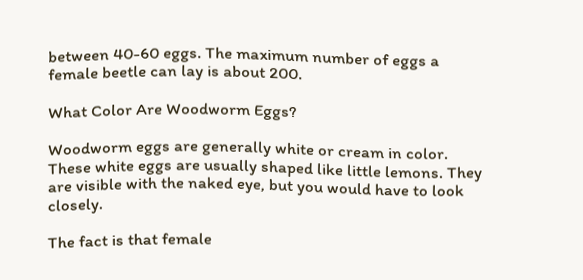between 40-60 eggs. The maximum number of eggs a female beetle can lay is about 200.

What Color Are Woodworm Eggs?

Woodworm eggs are generally white or cream in color. These white eggs are usually shaped like little lemons. They are visible with the naked eye, but you would have to look closely.

The fact is that female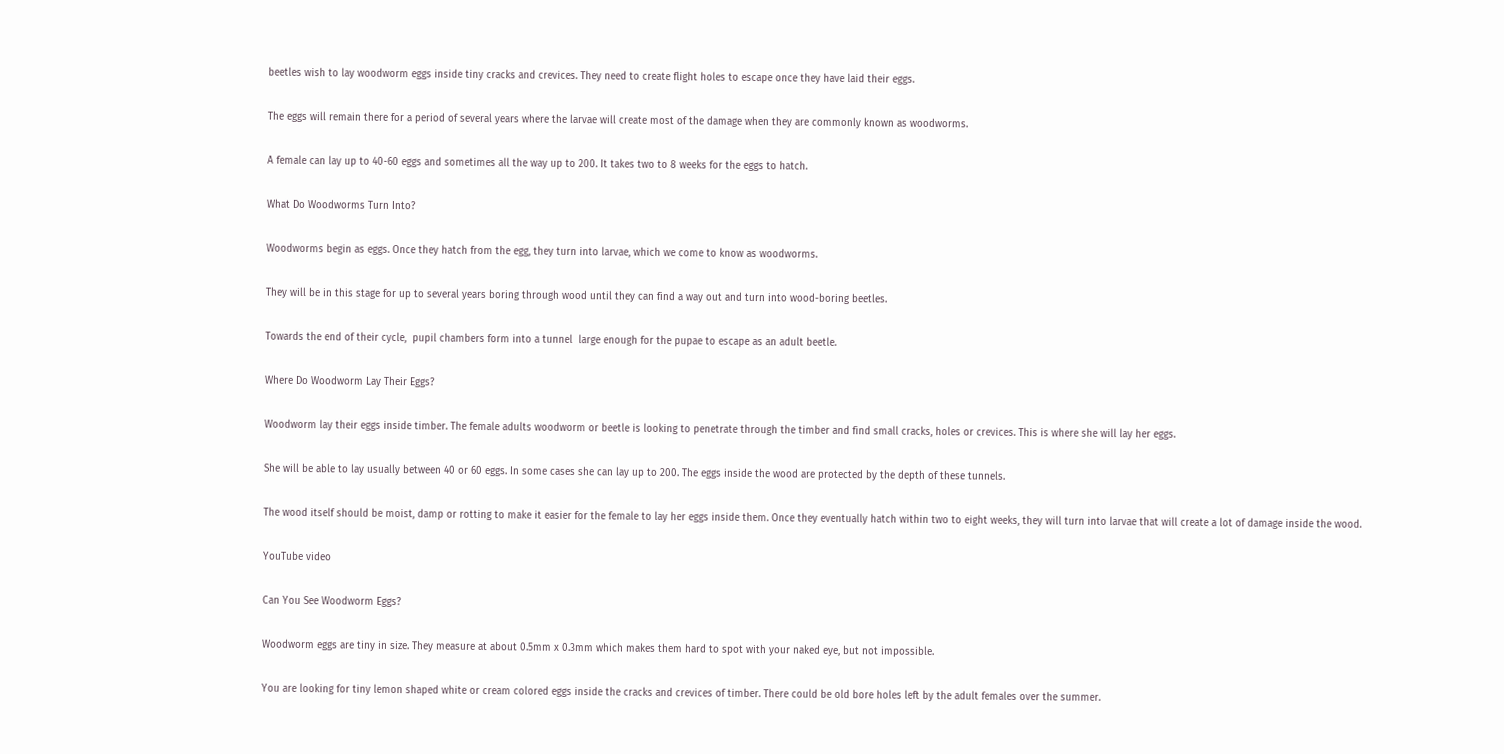beetles wish to lay woodworm eggs inside tiny cracks and crevices. They need to create flight holes to escape once they have laid their eggs.

The eggs will remain there for a period of several years where the larvae will create most of the damage when they are commonly known as woodworms.

A female can lay up to 40-60 eggs and sometimes all the way up to 200. It takes two to 8 weeks for the eggs to hatch.

What Do Woodworms Turn Into?

Woodworms begin as eggs. Once they hatch from the egg, they turn into larvae, which we come to know as woodworms.

They will be in this stage for up to several years boring through wood until they can find a way out and turn into wood-boring beetles.

Towards the end of their cycle,  pupil chambers form into a tunnel  large enough for the pupae to escape as an adult beetle.

Where Do Woodworm Lay Their Eggs?

Woodworm lay their eggs inside timber. The female adults woodworm or beetle is looking to penetrate through the timber and find small cracks, holes or crevices. This is where she will lay her eggs.

She will be able to lay usually between 40 or 60 eggs. In some cases she can lay up to 200. The eggs inside the wood are protected by the depth of these tunnels.

The wood itself should be moist, damp or rotting to make it easier for the female to lay her eggs inside them. Once they eventually hatch within two to eight weeks, they will turn into larvae that will create a lot of damage inside the wood.

YouTube video

Can You See Woodworm Eggs?

Woodworm eggs are tiny in size. They measure at about 0.5mm x 0.3mm which makes them hard to spot with your naked eye, but not impossible.

You are looking for tiny lemon shaped white or cream colored eggs inside the cracks and crevices of timber. There could be old bore holes left by the adult females over the summer.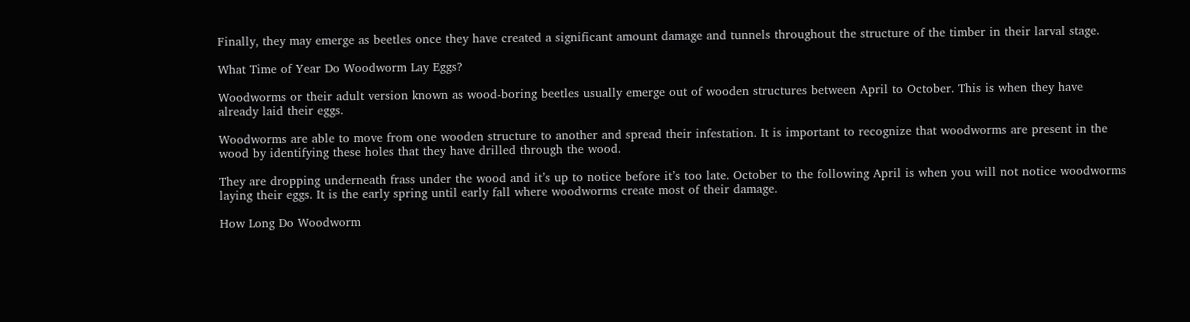Finally, they may emerge as beetles once they have created a significant amount damage and tunnels throughout the structure of the timber in their larval stage.

What Time of Year Do Woodworm Lay Eggs?

Woodworms or their adult version known as wood-boring beetles usually emerge out of wooden structures between April to October. This is when they have already laid their eggs.

Woodworms are able to move from one wooden structure to another and spread their infestation. It is important to recognize that woodworms are present in the wood by identifying these holes that they have drilled through the wood.

They are dropping underneath frass under the wood and it’s up to notice before it’s too late. October to the following April is when you will not notice woodworms laying their eggs. It is the early spring until early fall where woodworms create most of their damage.

How Long Do Woodworm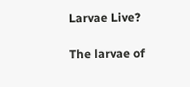Larvae Live?

The larvae of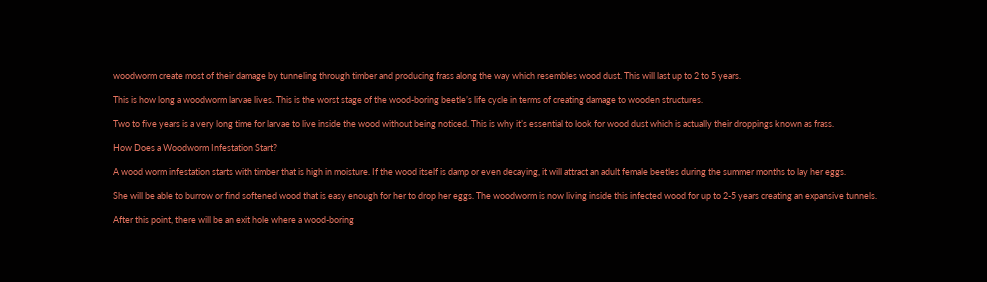woodworm create most of their damage by tunneling through timber and producing frass along the way which resembles wood dust. This will last up to 2 to 5 years.

This is how long a woodworm larvae lives. This is the worst stage of the wood-boring beetle’s life cycle in terms of creating damage to wooden structures.

Two to five years is a very long time for larvae to live inside the wood without being noticed. This is why it’s essential to look for wood dust which is actually their droppings known as frass.

How Does a Woodworm Infestation Start?

A wood worm infestation starts with timber that is high in moisture. If the wood itself is damp or even decaying, it will attract an adult female beetles during the summer months to lay her eggs.

She will be able to burrow or find softened wood that is easy enough for her to drop her eggs. The woodworm is now living inside this infected wood for up to 2-5 years creating an expansive tunnels.

After this point, there will be an exit hole where a wood-boring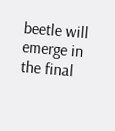beetle will emerge in the final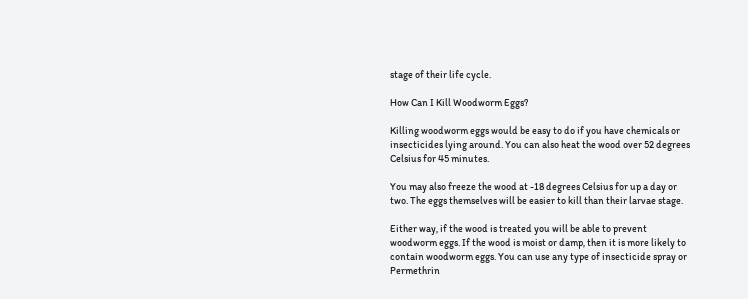stage of their life cycle.

How Can I Kill Woodworm Eggs?

Killing woodworm eggs would be easy to do if you have chemicals or insecticides lying around. You can also heat the wood over 52 degrees Celsius for 45 minutes.

You may also freeze the wood at -18 degrees Celsius for up a day or two. The eggs themselves will be easier to kill than their larvae stage.

Either way, if the wood is treated you will be able to prevent woodworm eggs. If the wood is moist or damp, then it is more likely to contain woodworm eggs. You can use any type of insecticide spray or Permethrin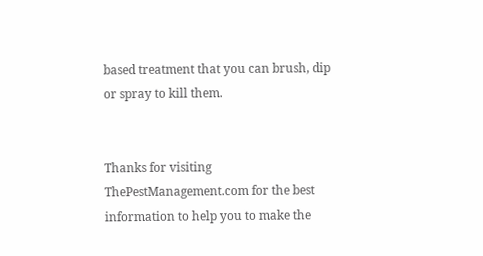based treatment that you can brush, dip or spray to kill them.


Thanks for visiting ThePestManagement.com for the best information to help you to make the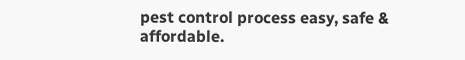pest control process easy, safe & affordable.